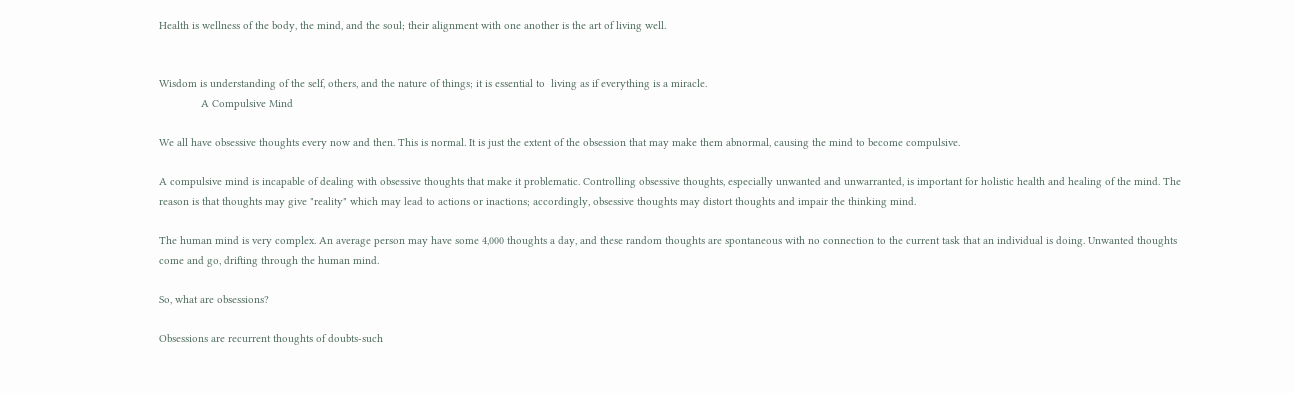Health is wellness of the body, the mind, and the soul; their alignment with one another is the art of living well.


Wisdom is understanding of the self, others, and the nature of things; it is essential to  living as if everything is a miracle.
              A Compulsive Mind

We all have obsessive thoughts every now and then. This is normal. It is just the extent of the obsession that may make them abnormal, causing the mind to become compulsive.

A compulsive mind is incapable of dealing with obsessive thoughts that make it problematic. Controlling obsessive thoughts, especially unwanted and unwarranted, is important for holistic health and healing of the mind. The reason is that thoughts may give "reality" which may lead to actions or inactions; accordingly, obsessive thoughts may distort thoughts and impair the thinking mind.

The human mind is very complex. An average person may have some 4,000 thoughts a day, and these random thoughts are spontaneous with no connection to the current task that an individual is doing. Unwanted thoughts come and go, drifting through the human mind.

So, what are obsessions?

Obsessions are recurrent thoughts of doubts-such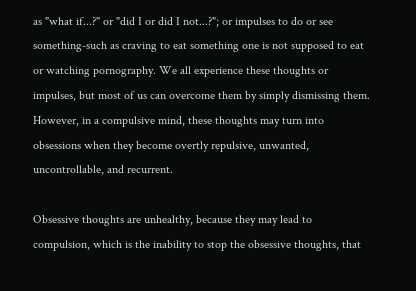as "what if...?" or "did I or did I not...?"; or impulses to do or see something-such as craving to eat something one is not supposed to eat or watching pornography. We all experience these thoughts or impulses, but most of us can overcome them by simply dismissing them. However, in a compulsive mind, these thoughts may turn into obsessions when they become overtly repulsive, unwanted, uncontrollable, and recurrent.

Obsessive thoughts are unhealthy, because they may lead to compulsion, which is the inability to stop the obsessive thoughts, that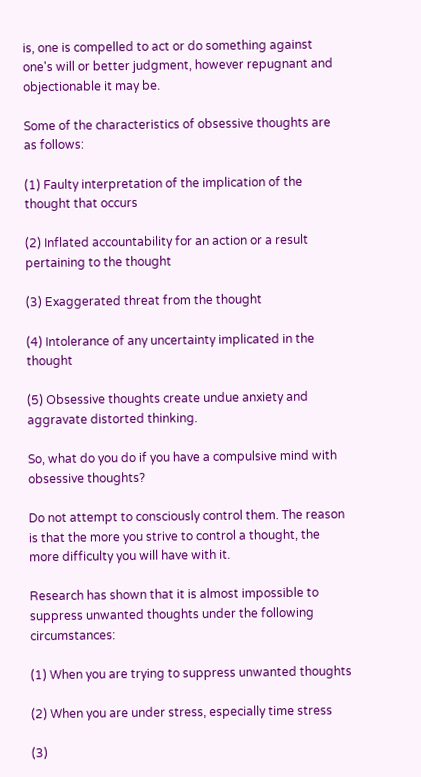is, one is compelled to act or do something against one's will or better judgment, however repugnant and objectionable it may be.

Some of the characteristics of obsessive thoughts are as follows:

(1) Faulty interpretation of the implication of the thought that occurs

(2) Inflated accountability for an action or a result pertaining to the thought

(3) Exaggerated threat from the thought

(4) Intolerance of any uncertainty implicated in the thought

(5) Obsessive thoughts create undue anxiety and aggravate distorted thinking.

So, what do you do if you have a compulsive mind with obsessive thoughts?

Do not attempt to consciously control them. The reason is that the more you strive to control a thought, the more difficulty you will have with it.

Research has shown that it is almost impossible to suppress unwanted thoughts under the following circumstances:

(1) When you are trying to suppress unwanted thoughts

(2) When you are under stress, especially time stress

(3)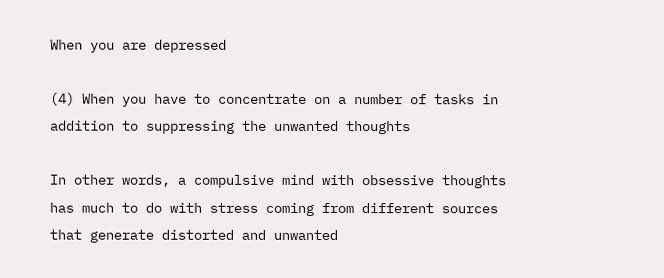When you are depressed

(4) When you have to concentrate on a number of tasks in addition to suppressing the unwanted thoughts

In other words, a compulsive mind with obsessive thoughts has much to do with stress coming from different sources that generate distorted and unwanted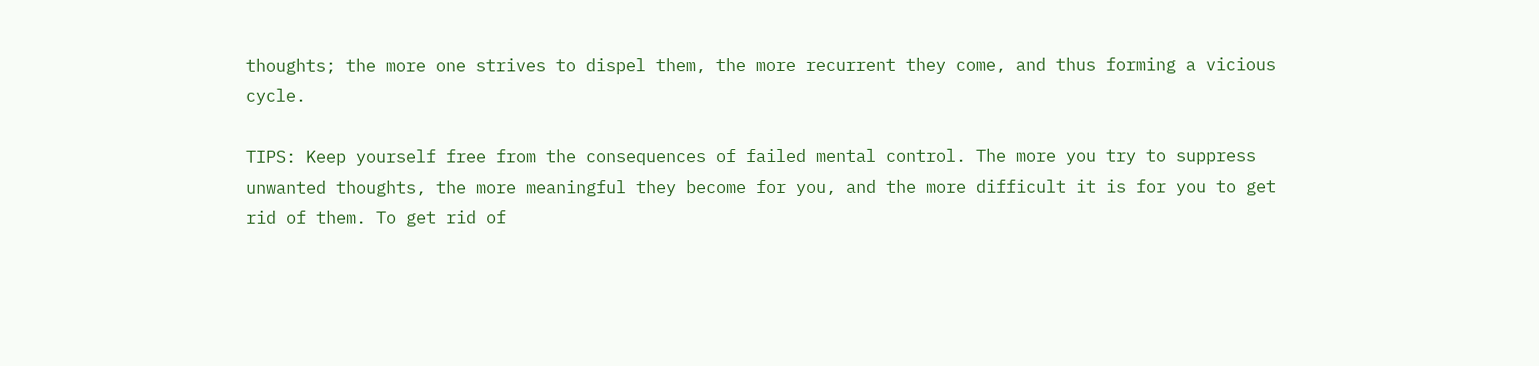thoughts; the more one strives to dispel them, the more recurrent they come, and thus forming a vicious cycle.

TIPS: Keep yourself free from the consequences of failed mental control. The more you try to suppress unwanted thoughts, the more meaningful they become for you, and the more difficult it is for you to get rid of them. To get rid of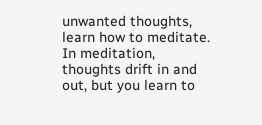unwanted thoughts, learn how to meditate. In meditation, thoughts drift in and out, but you learn to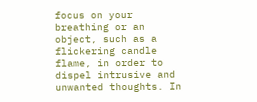focus on your breathing or an object, such as a flickering candle flame, in order to dispel intrusive and unwanted thoughts. In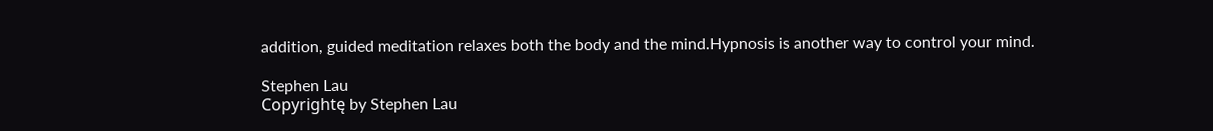addition, guided meditation relaxes both the body and the mind.Hypnosis is another way to control your mind.

Stephen Lau
Copyrightę by Stephen Lau